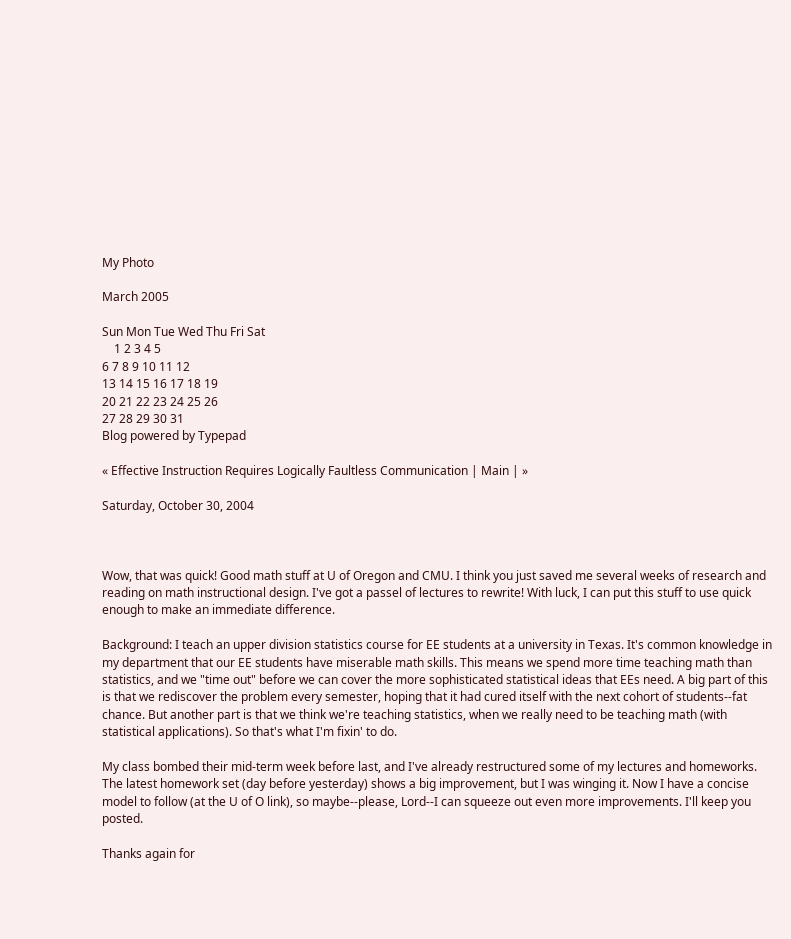My Photo

March 2005

Sun Mon Tue Wed Thu Fri Sat
    1 2 3 4 5
6 7 8 9 10 11 12
13 14 15 16 17 18 19
20 21 22 23 24 25 26
27 28 29 30 31
Blog powered by Typepad

« Effective Instruction Requires Logically Faultless Communication | Main | »

Saturday, October 30, 2004



Wow, that was quick! Good math stuff at U of Oregon and CMU. I think you just saved me several weeks of research and reading on math instructional design. I've got a passel of lectures to rewrite! With luck, I can put this stuff to use quick enough to make an immediate difference.

Background: I teach an upper division statistics course for EE students at a university in Texas. It's common knowledge in my department that our EE students have miserable math skills. This means we spend more time teaching math than statistics, and we "time out" before we can cover the more sophisticated statistical ideas that EEs need. A big part of this is that we rediscover the problem every semester, hoping that it had cured itself with the next cohort of students--fat chance. But another part is that we think we're teaching statistics, when we really need to be teaching math (with statistical applications). So that's what I'm fixin' to do.

My class bombed their mid-term week before last, and I've already restructured some of my lectures and homeworks. The latest homework set (day before yesterday) shows a big improvement, but I was winging it. Now I have a concise model to follow (at the U of O link), so maybe--please, Lord--I can squeeze out even more improvements. I'll keep you posted.

Thanks again for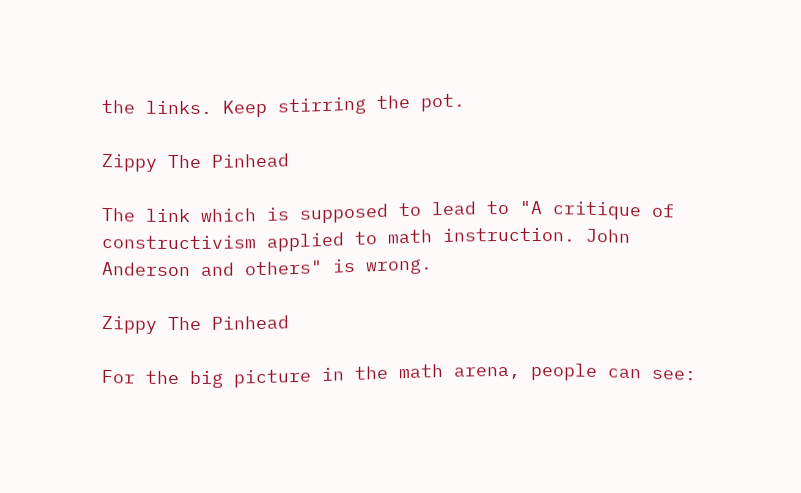the links. Keep stirring the pot.

Zippy The Pinhead

The link which is supposed to lead to "A critique of constructivism applied to math instruction. John Anderson and others" is wrong.

Zippy The Pinhead

For the big picture in the math arena, people can see: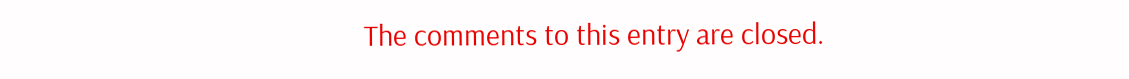The comments to this entry are closed.